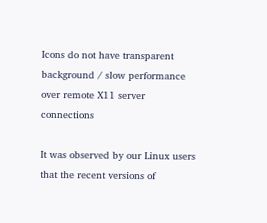Icons do not have transparent background / slow performance over remote X11 server connections

It was observed by our Linux users that the recent versions of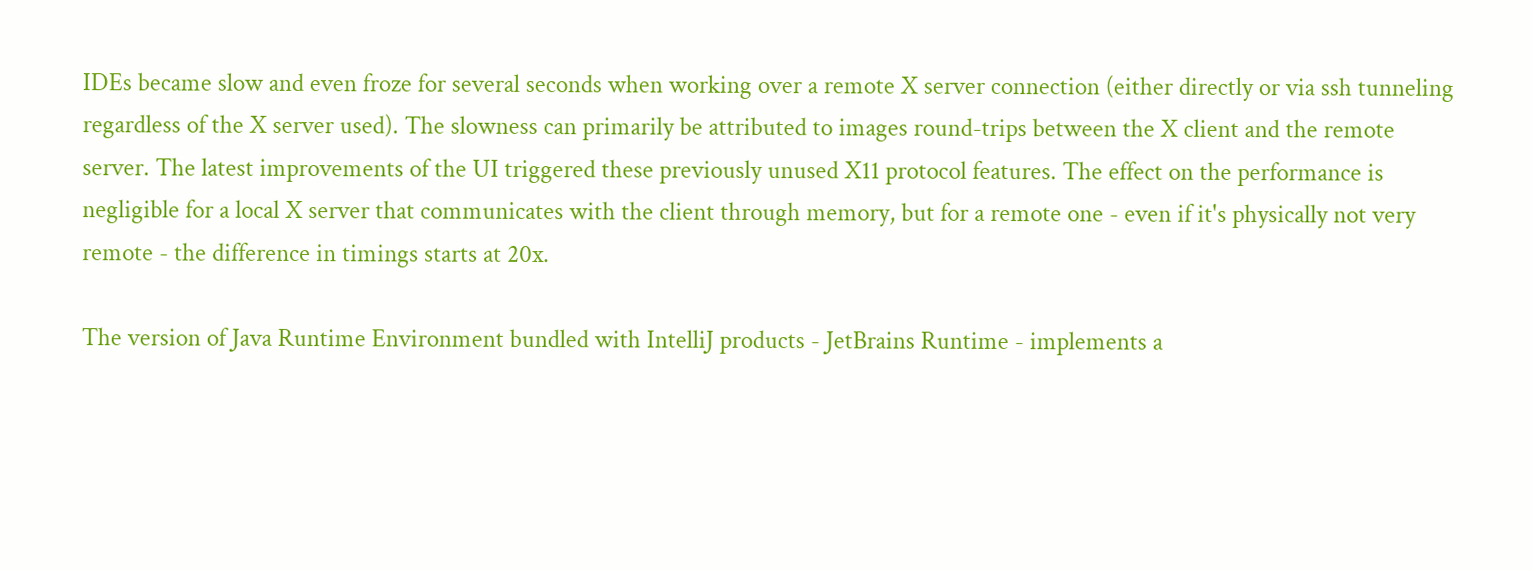IDEs became slow and even froze for several seconds when working over a remote X server connection (either directly or via ssh tunneling regardless of the X server used). The slowness can primarily be attributed to images round-trips between the X client and the remote server. The latest improvements of the UI triggered these previously unused X11 protocol features. The effect on the performance is negligible for a local X server that communicates with the client through memory, but for a remote one - even if it's physically not very remote - the difference in timings starts at 20x.

The version of Java Runtime Environment bundled with IntelliJ products - JetBrains Runtime - implements a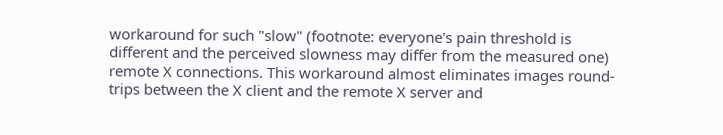workaround for such "slow" (footnote: everyone's pain threshold is different and the perceived slowness may differ from the measured one) remote X connections. This workaround almost eliminates images round-trips between the X client and the remote X server and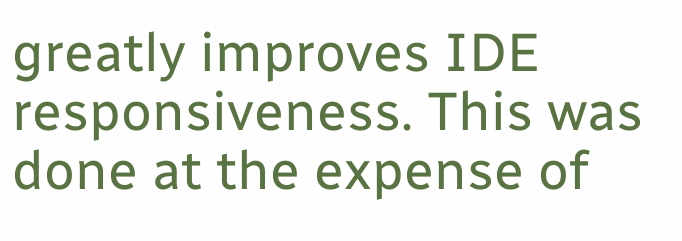greatly improves IDE responsiveness. This was done at the expense of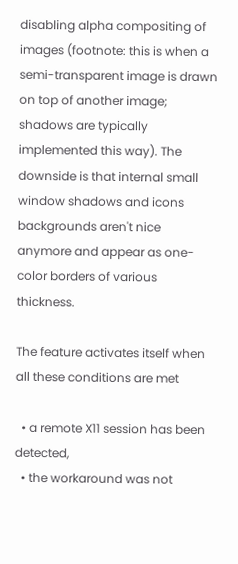disabling alpha compositing of images (footnote: this is when a semi-transparent image is drawn on top of another image; shadows are typically implemented this way). The downside is that internal small window shadows and icons backgrounds aren't nice anymore and appear as one-color borders of various thickness.

The feature activates itself when all these conditions are met

  • a remote X11 session has been detected,
  • the workaround was not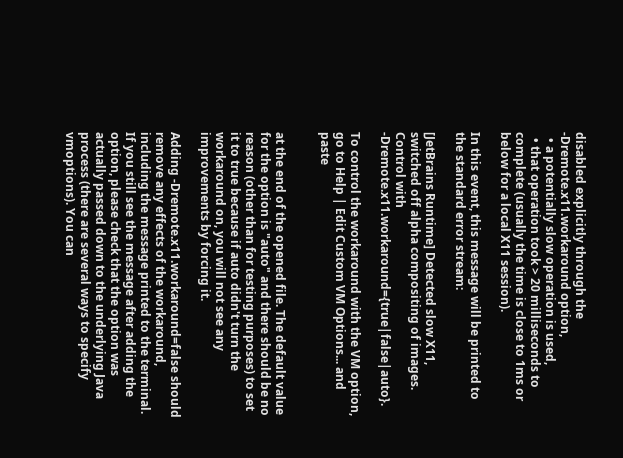disabled explicitly through the -Dremote.x11.workaround option,
  • a potentially slow operation is used,
  • that operation took > 20 milliseconds to complete (usually the time is close to 1ms or below for a local X11 session).

In this event, this message will be printed to the standard error stream:

[JetBrains Runtime] Detected slow X11, switched off alpha compositing of images. Control with -Dremote.x11.workaround={true|false|auto}.

To control the workaround with the VM option, go to Help | Edit Custom VM Options... and paste


at the end of the opened file. The default value for the option is "auto" and there should be no reason (other than for testing purposes) to set it to true because if auto didn't turn the workaround on, you will not see any improvements by forcing it.

Adding -Dremote.x11.workaround=false should remove any effects of the workaround, including the message printed to the terminal. If you still see the message after adding the option, please check that the option was actually passed down to the underlying Java process (there are several ways to specify vmoptions). You can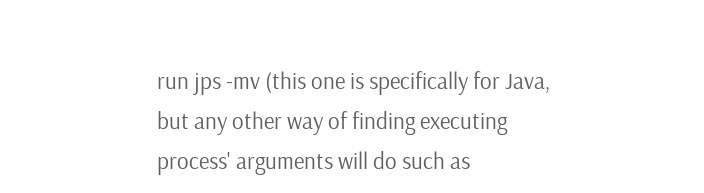run jps -mv (this one is specifically for Java, but any other way of finding executing process' arguments will do such as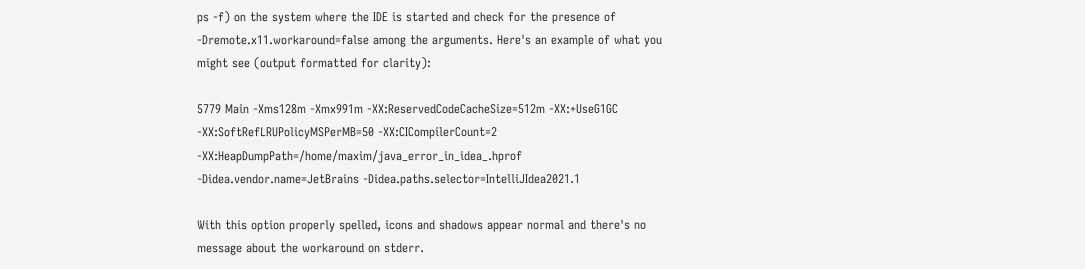ps -f) on the system where the IDE is started and check for the presence of -Dremote.x11.workaround=false among the arguments. Here's an example of what you might see (output formatted for clarity):

5779 Main -Xms128m -Xmx991m -XX:ReservedCodeCacheSize=512m -XX:+UseG1GC -XX:SoftRefLRUPolicyMSPerMB=50 -XX:CICompilerCount=2
-XX:HeapDumpPath=/home/maxim/java_error_in_idea_.hprof -Didea.vendor.name=JetBrains -Didea.paths.selector=IntelliJIdea2021.1

With this option properly spelled, icons and shadows appear normal and there's no message about the workaround on stderr.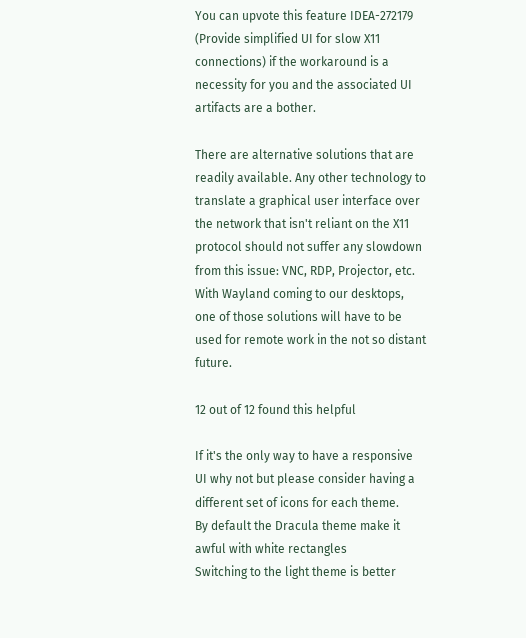You can upvote this feature IDEA-272179 (Provide simplified UI for slow X11 connections) if the workaround is a necessity for you and the associated UI artifacts are a bother.

There are alternative solutions that are readily available. Any other technology to translate a graphical user interface over the network that isn't reliant on the X11 protocol should not suffer any slowdown from this issue: VNC, RDP, Projector, etc. With Wayland coming to our desktops, one of those solutions will have to be used for remote work in the not so distant future.

12 out of 12 found this helpful

If it's the only way to have a responsive UI why not but please consider having a different set of icons for each theme.
By default the Dracula theme make it awful with white rectangles
Switching to the light theme is better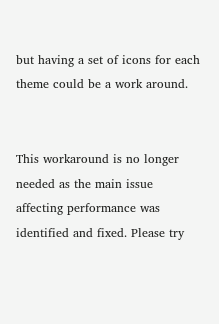but having a set of icons for each theme could be a work around.


This workaround is no longer needed as the main issue affecting performance was identified and fixed. Please try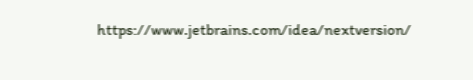https://www.jetbrains.com/idea/nextversion/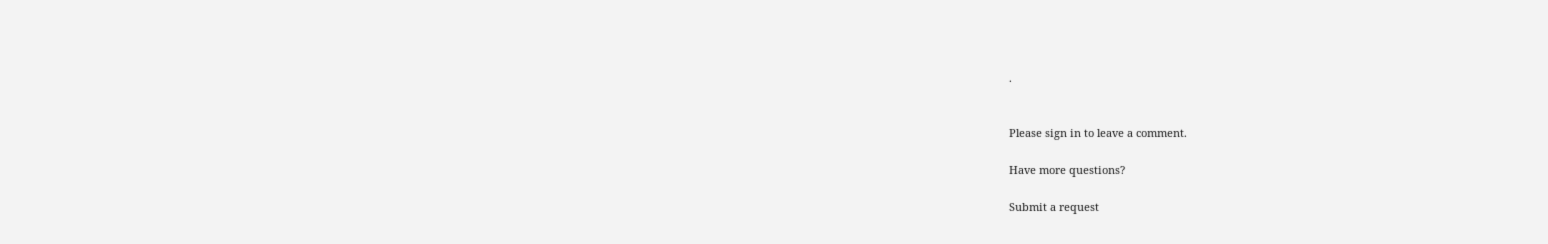.


Please sign in to leave a comment.

Have more questions?

Submit a request